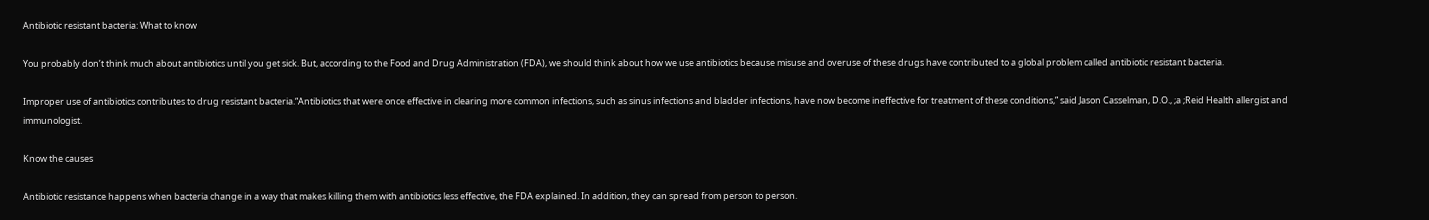Antibiotic resistant bacteria: What to know

You probably don’t think much about antibiotics until you get sick. But, according to the Food and Drug Administration (FDA), we should think about how we use antibiotics because misuse and overuse of these drugs have contributed to a global problem called antibiotic resistant bacteria.

Improper use of antibiotics contributes to drug resistant bacteria.“Antibiotics that were once effective in clearing more common infections, such as sinus infections and bladder infections, have now become ineffective for treatment of these conditions,” said Jason Casselman, D.O., ;a ;Reid Health allergist and immunologist.

Know the causes

Antibiotic resistance happens when bacteria change in a way that makes killing them with antibiotics less effective, the FDA explained. In addition, they can spread from person to person.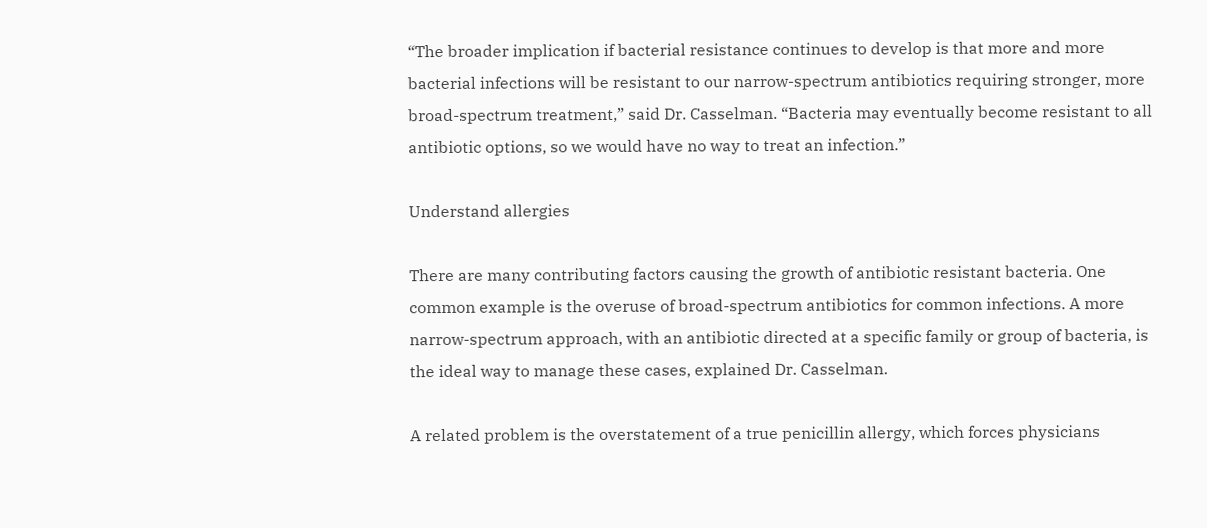“The broader implication if bacterial resistance continues to develop is that more and more bacterial infections will be resistant to our narrow-spectrum antibiotics requiring stronger, more broad-spectrum treatment,” said Dr. Casselman. “Bacteria may eventually become resistant to all antibiotic options, so we would have no way to treat an infection.”

Understand allergies

There are many contributing factors causing the growth of antibiotic resistant bacteria. One common example is the overuse of broad-spectrum antibiotics for common infections. A more narrow-spectrum approach, with an antibiotic directed at a specific family or group of bacteria, is the ideal way to manage these cases, explained Dr. Casselman.

A related problem is the overstatement of a true penicillin allergy, which forces physicians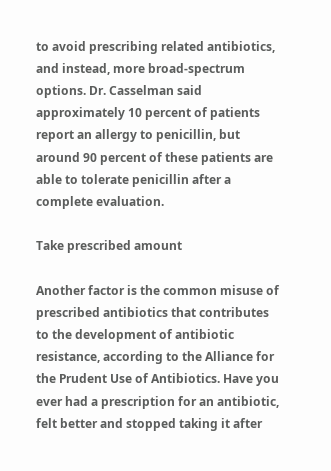to avoid prescribing related antibiotics, and instead, more broad-spectrum options. Dr. Casselman said approximately 10 percent of patients report an allergy to penicillin, but around 90 percent of these patients are able to tolerate penicillin after a complete evaluation.

Take prescribed amount

Another factor is the common misuse of prescribed antibiotics that contributes to the development of antibiotic resistance, according to the Alliance for the Prudent Use of Antibiotics. Have you ever had a prescription for an antibiotic, felt better and stopped taking it after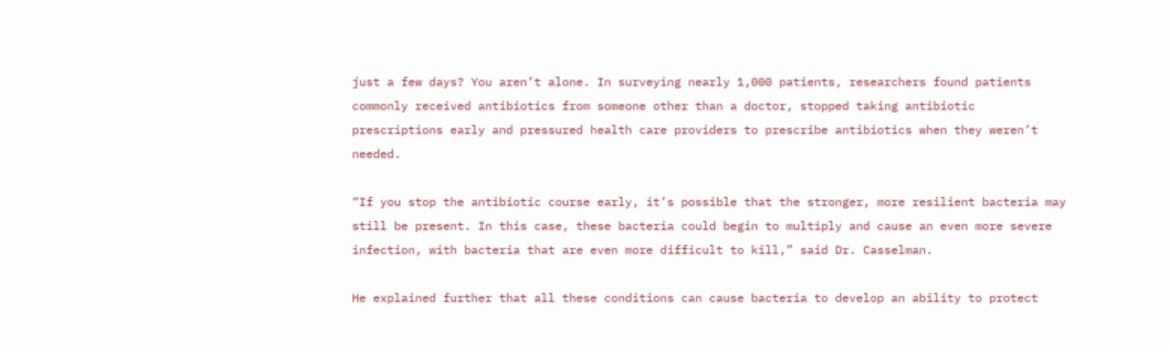just a few days? You aren’t alone. In surveying nearly 1,000 patients, researchers found patients commonly received antibiotics from someone other than a doctor, stopped taking antibiotic prescriptions early and pressured health care providers to prescribe antibiotics when they weren’t needed.

“If you stop the antibiotic course early, it’s possible that the stronger, more resilient bacteria may still be present. In this case, these bacteria could begin to multiply and cause an even more severe infection, with bacteria that are even more difficult to kill,” said Dr. Casselman.

He explained further that all these conditions can cause bacteria to develop an ability to protect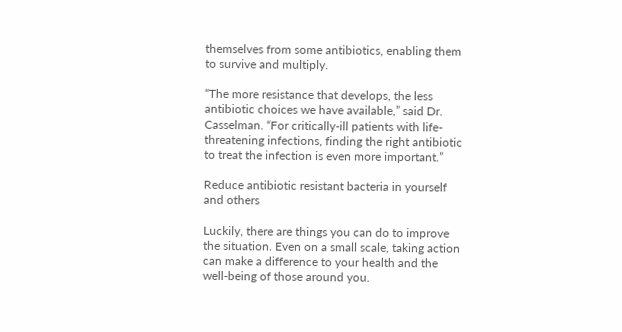themselves from some antibiotics, enabling them to survive and multiply.

“The more resistance that develops, the less antibiotic choices we have available,” said Dr. Casselman. “For critically-ill patients with life-threatening infections, finding the right antibiotic to treat the infection is even more important.”

Reduce antibiotic resistant bacteria in yourself and others

Luckily, there are things you can do to improve the situation. Even on a small scale, taking action can make a difference to your health and the well-being of those around you.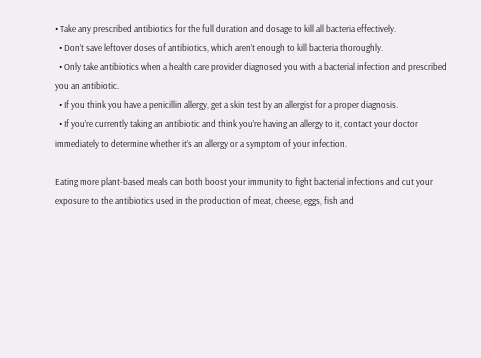• Take any prescribed antibiotics for the full duration and dosage to kill all bacteria effectively.
  • Don’t save leftover doses of antibiotics, which aren’t enough to kill bacteria thoroughly.
  • Only take antibiotics when a health care provider diagnosed you with a bacterial infection and prescribed you an antibiotic.
  • If you think you have a penicillin allergy, get a skin test by an allergist for a proper diagnosis.
  • If you’re currently taking an antibiotic and think you’re having an allergy to it, contact your doctor immediately to determine whether it’s an allergy or a symptom of your infection.

Eating more plant-based meals can both boost your immunity to fight bacterial infections and cut your exposure to the antibiotics used in the production of meat, cheese, eggs, fish and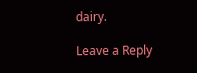dairy.

Leave a Reply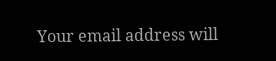Your email address will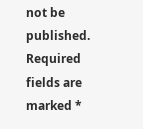not be published. Required fields are marked *